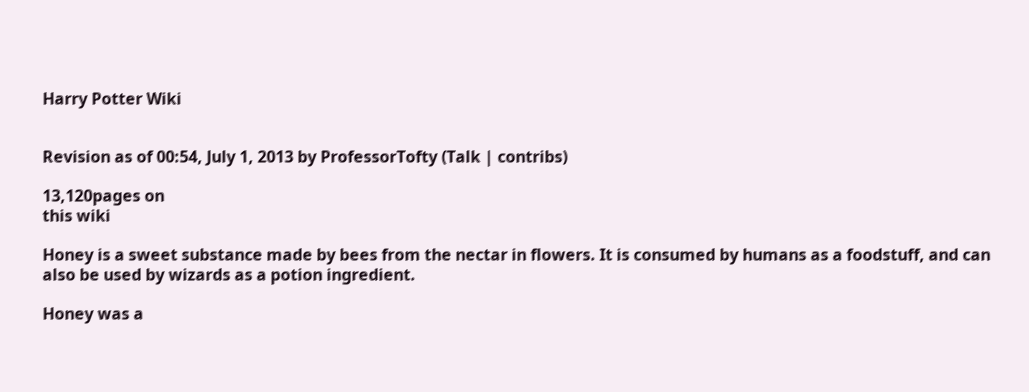Harry Potter Wiki


Revision as of 00:54, July 1, 2013 by ProfessorTofty (Talk | contribs)

13,120pages on
this wiki

Honey is a sweet substance made by bees from the nectar in flowers. It is consumed by humans as a foodstuff, and can also be used by wizards as a potion ingredient.

Honey was a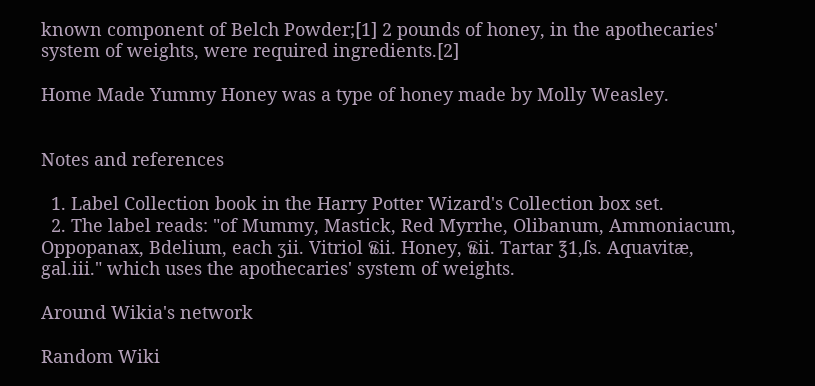known component of Belch Powder;[1] 2 pounds of honey, in the apothecaries' system of weights, were required ingredients.[2]

Home Made Yummy Honey was a type of honey made by Molly Weasley.


Notes and references

  1. Label Collection book in the Harry Potter Wizard's Collection box set.
  2. The label reads: "of Mummy, Mastick, Red Myrrhe, Olibanum, Ammoniacum, Oppopanax, Bdelium, each ʒii. Vitriol ℔ii. Honey, ℔ii. Tartar ℥1,ſs. Aquavitæ, gal.iii." which uses the apothecaries' system of weights.

Around Wikia's network

Random Wiki